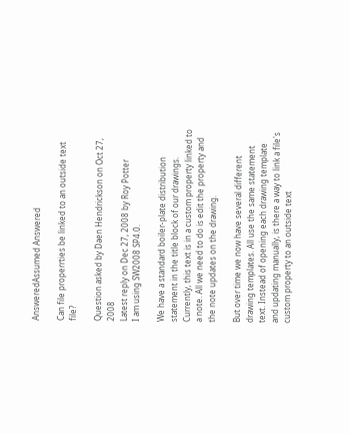AnsweredAssumed Answered

Can file properrties be linked to an outside text file?

Question asked by Daen Hendrickson on Oct 27, 2008
Latest reply on Dec 27, 2008 by Roy Potter
I am using SW2008 SP4.0.

We have a standard boiler-plate distribution statement in the title block of our drawings. Currently, this text is in a custom property linked to a note. All we need to do is edit the property and the note updates on the drawing.

But over time we now have several different drawing templates. All use the same statement text. Instead of opening each drawing template and updating manually, is there a way to link a file's custom property to an outside text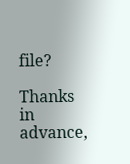file?

Thanks in advance,